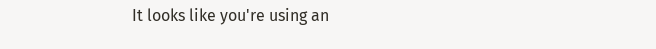It looks like you're using an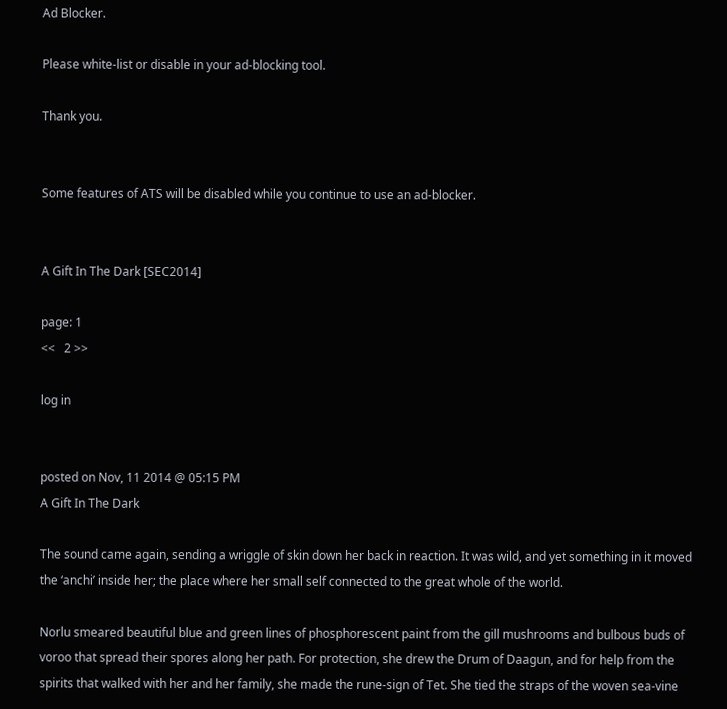Ad Blocker.

Please white-list or disable in your ad-blocking tool.

Thank you.


Some features of ATS will be disabled while you continue to use an ad-blocker.


A Gift In The Dark [SEC2014]

page: 1
<<   2 >>

log in


posted on Nov, 11 2014 @ 05:15 PM
A Gift In The Dark

The sound came again, sending a wriggle of skin down her back in reaction. It was wild, and yet something in it moved the ‘anchi’ inside her; the place where her small self connected to the great whole of the world.

Norlu smeared beautiful blue and green lines of phosphorescent paint from the gill mushrooms and bulbous buds of voroo that spread their spores along her path. For protection, she drew the Drum of Daagun, and for help from the spirits that walked with her and her family, she made the rune-sign of Tet. She tied the straps of the woven sea-vine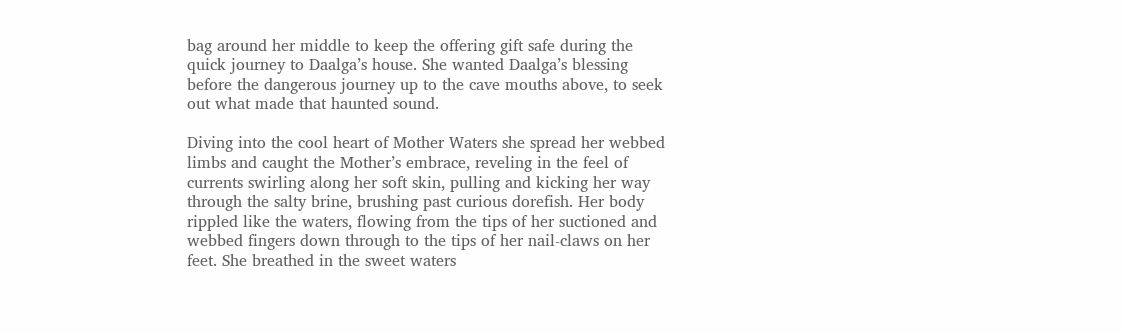bag around her middle to keep the offering gift safe during the quick journey to Daalga’s house. She wanted Daalga’s blessing before the dangerous journey up to the cave mouths above, to seek out what made that haunted sound.

Diving into the cool heart of Mother Waters she spread her webbed limbs and caught the Mother’s embrace, reveling in the feel of currents swirling along her soft skin, pulling and kicking her way through the salty brine, brushing past curious dorefish. Her body rippled like the waters, flowing from the tips of her suctioned and webbed fingers down through to the tips of her nail-claws on her feet. She breathed in the sweet waters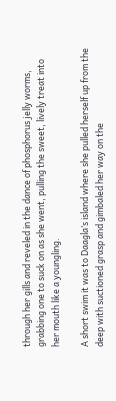through her gills and reveled in the dance of phosphorus jelly worms, grabbing one to suck on as she went, pulling the sweet, lively treat into her mouth like a youngling.

A short swim it was to Daagla’s island where she pulled herself up from the deep with suctioned grasp and gimbaled her way on the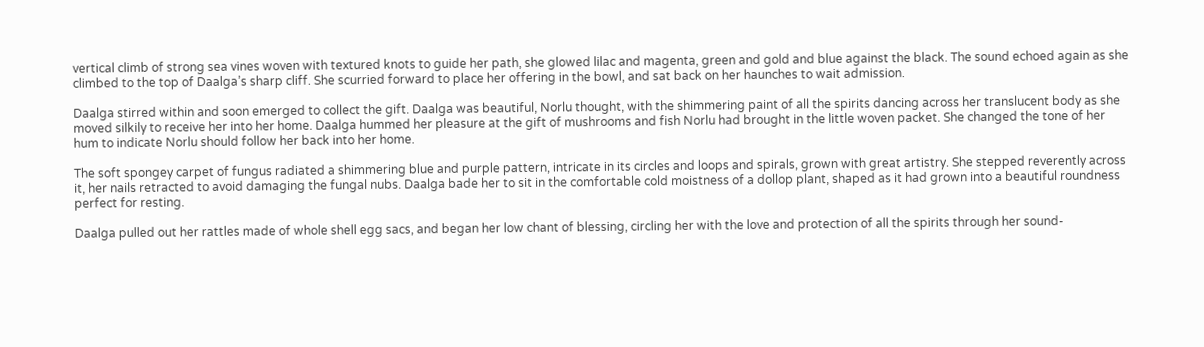vertical climb of strong sea vines woven with textured knots to guide her path, she glowed lilac and magenta, green and gold and blue against the black. The sound echoed again as she climbed to the top of Daalga’s sharp cliff. She scurried forward to place her offering in the bowl, and sat back on her haunches to wait admission.

Daalga stirred within and soon emerged to collect the gift. Daalga was beautiful, Norlu thought, with the shimmering paint of all the spirits dancing across her translucent body as she moved silkily to receive her into her home. Daalga hummed her pleasure at the gift of mushrooms and fish Norlu had brought in the little woven packet. She changed the tone of her hum to indicate Norlu should follow her back into her home.

The soft spongey carpet of fungus radiated a shimmering blue and purple pattern, intricate in its circles and loops and spirals, grown with great artistry. She stepped reverently across it, her nails retracted to avoid damaging the fungal nubs. Daalga bade her to sit in the comfortable cold moistness of a dollop plant, shaped as it had grown into a beautiful roundness perfect for resting.

Daalga pulled out her rattles made of whole shell egg sacs, and began her low chant of blessing, circling her with the love and protection of all the spirits through her sound-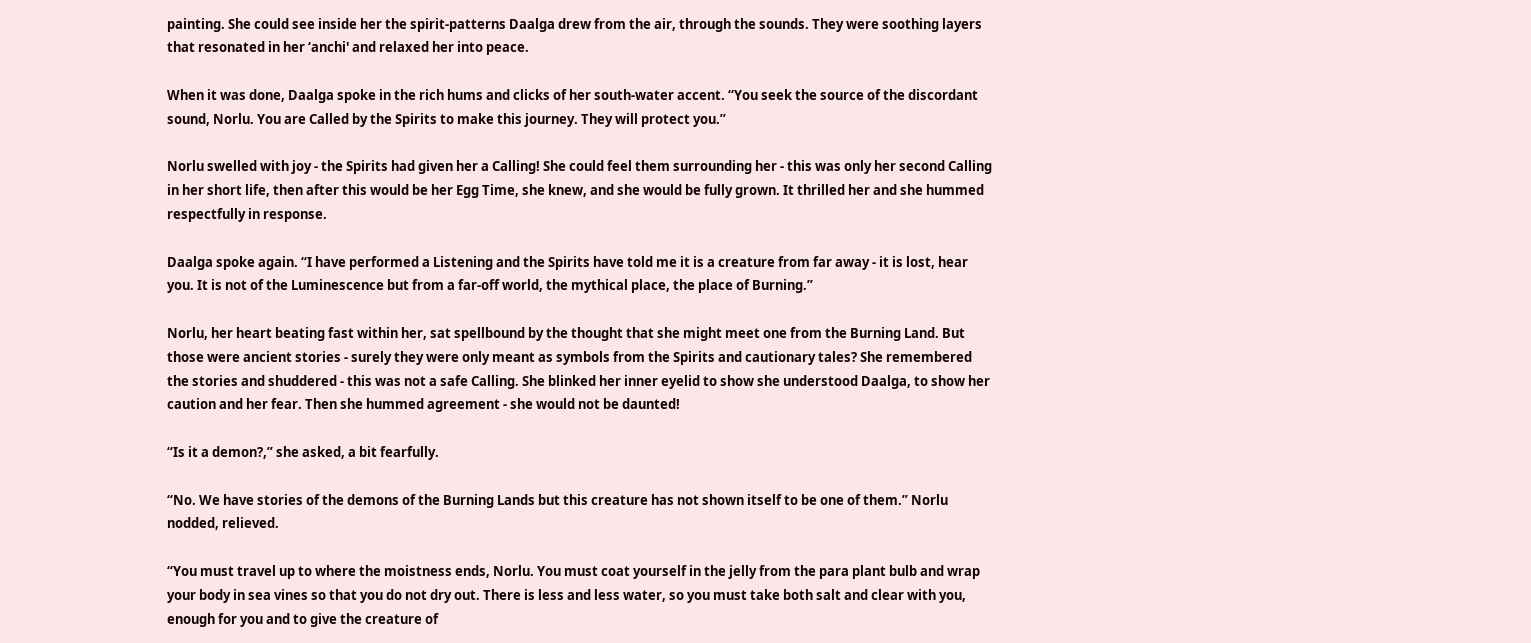painting. She could see inside her the spirit-patterns Daalga drew from the air, through the sounds. They were soothing layers that resonated in her ‘anchi' and relaxed her into peace.

When it was done, Daalga spoke in the rich hums and clicks of her south-water accent. “You seek the source of the discordant sound, Norlu. You are Called by the Spirits to make this journey. They will protect you.”

Norlu swelled with joy - the Spirits had given her a Calling! She could feel them surrounding her - this was only her second Calling in her short life, then after this would be her Egg Time, she knew, and she would be fully grown. It thrilled her and she hummed respectfully in response.

Daalga spoke again. “I have performed a Listening and the Spirits have told me it is a creature from far away - it is lost, hear you. It is not of the Luminescence but from a far-off world, the mythical place, the place of Burning.”

Norlu, her heart beating fast within her, sat spellbound by the thought that she might meet one from the Burning Land. But those were ancient stories - surely they were only meant as symbols from the Spirits and cautionary tales? She remembered the stories and shuddered - this was not a safe Calling. She blinked her inner eyelid to show she understood Daalga, to show her caution and her fear. Then she hummed agreement - she would not be daunted!

“Is it a demon?,” she asked, a bit fearfully.

“No. We have stories of the demons of the Burning Lands but this creature has not shown itself to be one of them.” Norlu nodded, relieved.

“You must travel up to where the moistness ends, Norlu. You must coat yourself in the jelly from the para plant bulb and wrap your body in sea vines so that you do not dry out. There is less and less water, so you must take both salt and clear with you, enough for you and to give the creature of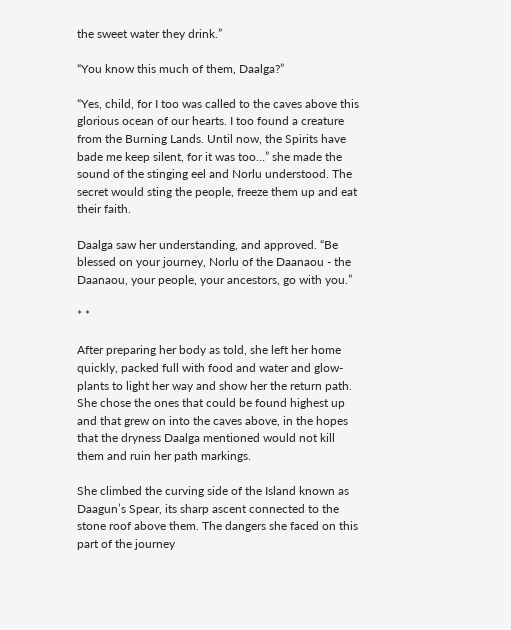the sweet water they drink.”

“You know this much of them, Daalga?”

“Yes, child, for I too was called to the caves above this glorious ocean of our hearts. I too found a creature from the Burning Lands. Until now, the Spirits have bade me keep silent, for it was too…” she made the sound of the stinging eel and Norlu understood. The secret would sting the people, freeze them up and eat their faith.

Daalga saw her understanding, and approved. “Be blessed on your journey, Norlu of the Daanaou - the Daanaou, your people, your ancestors, go with you.”

* *

After preparing her body as told, she left her home quickly, packed full with food and water and glow-plants to light her way and show her the return path. She chose the ones that could be found highest up and that grew on into the caves above, in the hopes that the dryness Daalga mentioned would not kill them and ruin her path markings.

She climbed the curving side of the Island known as Daagun’s Spear, its sharp ascent connected to the stone roof above them. The dangers she faced on this part of the journey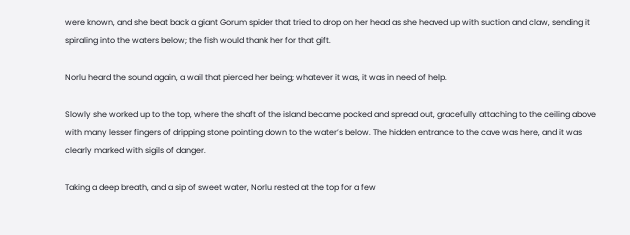were known, and she beat back a giant Gorum spider that tried to drop on her head as she heaved up with suction and claw, sending it spiraling into the waters below; the fish would thank her for that gift.

Norlu heard the sound again, a wail that pierced her being; whatever it was, it was in need of help.

Slowly she worked up to the top, where the shaft of the island became pocked and spread out, gracefully attaching to the ceiling above with many lesser fingers of dripping stone pointing down to the water’s below. The hidden entrance to the cave was here, and it was clearly marked with sigils of danger.

Taking a deep breath, and a sip of sweet water, Norlu rested at the top for a few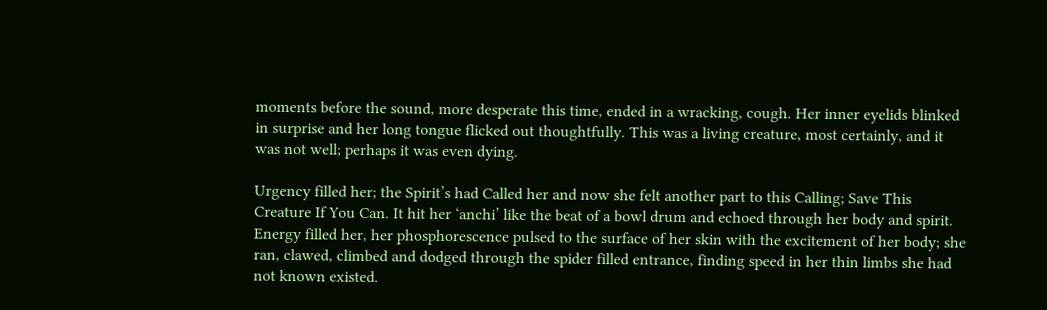moments before the sound, more desperate this time, ended in a wracking, cough. Her inner eyelids blinked in surprise and her long tongue flicked out thoughtfully. This was a living creature, most certainly, and it was not well; perhaps it was even dying.

Urgency filled her; the Spirit’s had Called her and now she felt another part to this Calling; Save This Creature If You Can. It hit her ‘anchi’ like the beat of a bowl drum and echoed through her body and spirit. Energy filled her, her phosphorescence pulsed to the surface of her skin with the excitement of her body; she ran, clawed, climbed and dodged through the spider filled entrance, finding speed in her thin limbs she had not known existed.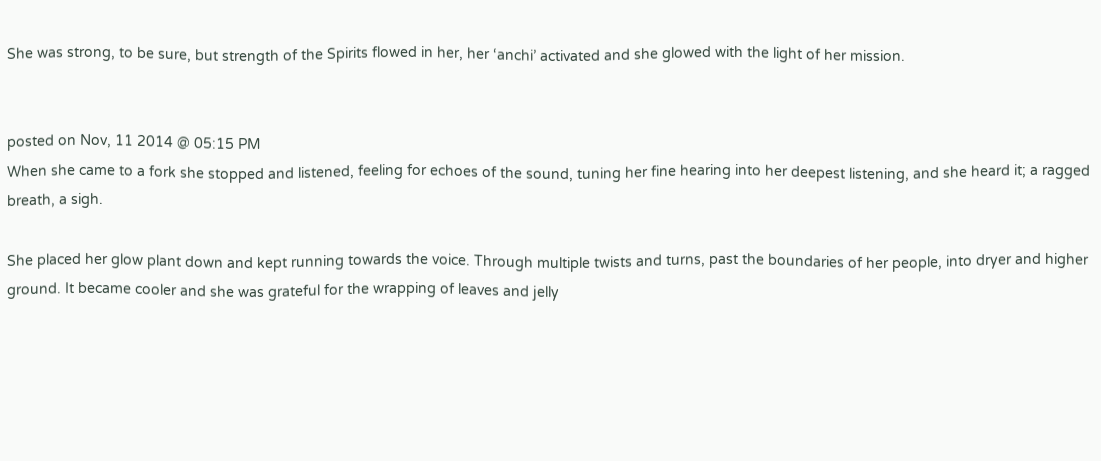She was strong, to be sure, but strength of the Spirits flowed in her, her ‘anchi’ activated and she glowed with the light of her mission.


posted on Nov, 11 2014 @ 05:15 PM
When she came to a fork she stopped and listened, feeling for echoes of the sound, tuning her fine hearing into her deepest listening, and she heard it; a ragged breath, a sigh.

She placed her glow plant down and kept running towards the voice. Through multiple twists and turns, past the boundaries of her people, into dryer and higher ground. It became cooler and she was grateful for the wrapping of leaves and jelly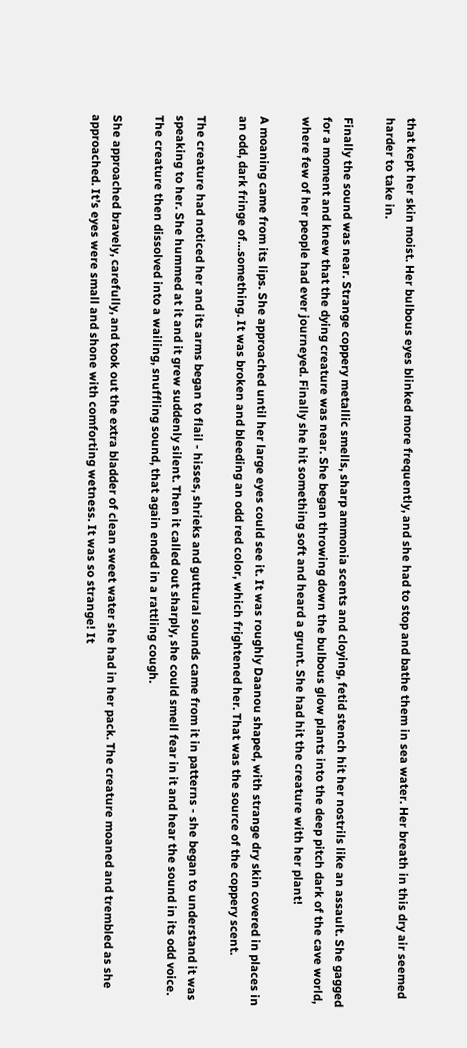that kept her skin moist. Her bulbous eyes blinked more frequently, and she had to stop and bathe them in sea water. Her breath in this dry air seemed harder to take in.

Finally the sound was near. Strange coppery metallic smells, sharp ammonia scents and cloying, fetid stench hit her nostrils like an assault. She gagged for a moment and knew that the dying creature was near. She began throwing down the bulbous glow plants into the deep pitch dark of the cave world, where few of her people had ever journeyed. Finally she hit something soft and heard a grunt. She had hit the creature with her plant!

A moaning came from its lips. She approached until her large eyes could see it. It was roughly Daanou shaped, with strange dry skin covered in places in an odd, dark fringe of…something. It was broken and bleeding an odd red color, which frightened her. That was the source of the coppery scent.

The creature had noticed her and its arms began to flail - hisses, shrieks and guttural sounds came from it in patterns - she began to understand it was speaking to her. She hummed at it and it grew suddenly silent. Then it called out sharply, she could smell fear in it and hear the sound in its odd voice. The creature then dissolved into a wailing, snuffling sound, that again ended in a rattling cough.

She approached bravely, carefully, and took out the extra bladder of clean sweet water she had in her pack. The creature moaned and trembled as she approached. It’s eyes were small and shone with comforting wetness. It was so strange! It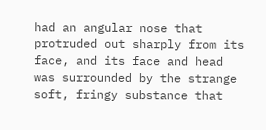had an angular nose that protruded out sharply from its face, and its face and head was surrounded by the strange soft, fringy substance that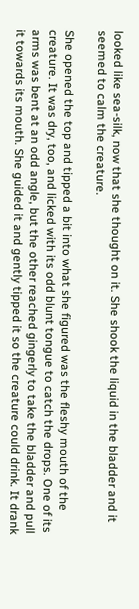looked like sea-silk, now that she thought on it. She shook the liquid in the bladder and it seemed to calm the creature.

She opened the top and tipped a bit into what she figured was the fleshy mouth of the creature. It was dry, too, and licked with its odd blunt tongue to catch the drops. One of its arms was bent at an odd angle, but the other reached gingerly to take the bladder and pull it towards its mouth. She guided it and gently tipped it so the creature could drink. It drank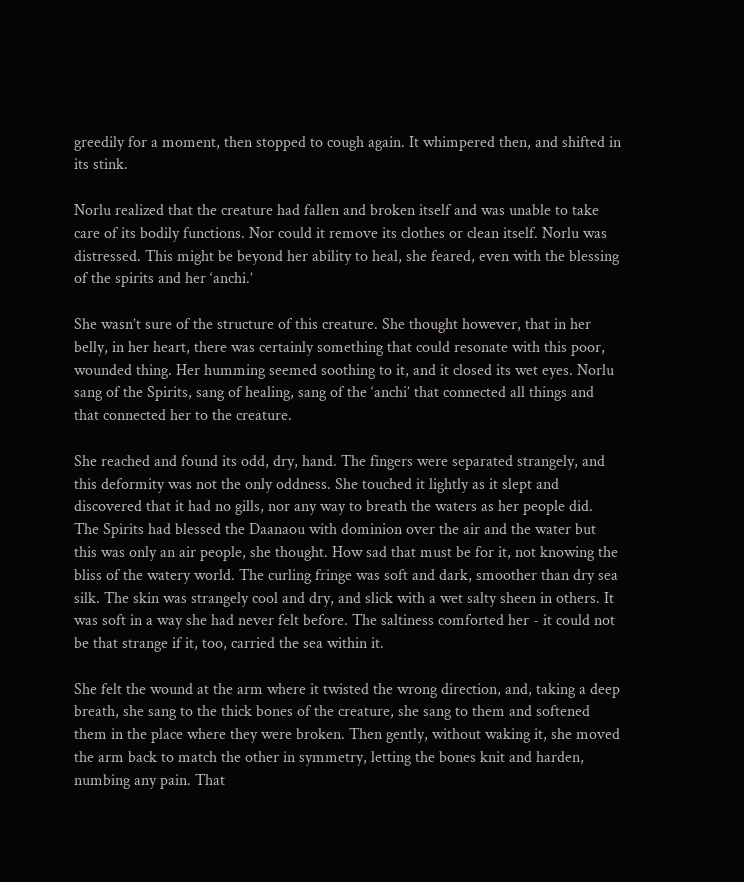greedily for a moment, then stopped to cough again. It whimpered then, and shifted in its stink.

Norlu realized that the creature had fallen and broken itself and was unable to take care of its bodily functions. Nor could it remove its clothes or clean itself. Norlu was distressed. This might be beyond her ability to heal, she feared, even with the blessing of the spirits and her ‘anchi.’

She wasn’t sure of the structure of this creature. She thought however, that in her belly, in her heart, there was certainly something that could resonate with this poor, wounded thing. Her humming seemed soothing to it, and it closed its wet eyes. Norlu sang of the Spirits, sang of healing, sang of the ‘anchi’ that connected all things and that connected her to the creature.

She reached and found its odd, dry, hand. The fingers were separated strangely, and this deformity was not the only oddness. She touched it lightly as it slept and discovered that it had no gills, nor any way to breath the waters as her people did. The Spirits had blessed the Daanaou with dominion over the air and the water but this was only an air people, she thought. How sad that must be for it, not knowing the bliss of the watery world. The curling fringe was soft and dark, smoother than dry sea silk. The skin was strangely cool and dry, and slick with a wet salty sheen in others. It was soft in a way she had never felt before. The saltiness comforted her - it could not be that strange if it, too, carried the sea within it.

She felt the wound at the arm where it twisted the wrong direction, and, taking a deep breath, she sang to the thick bones of the creature, she sang to them and softened them in the place where they were broken. Then gently, without waking it, she moved the arm back to match the other in symmetry, letting the bones knit and harden, numbing any pain. That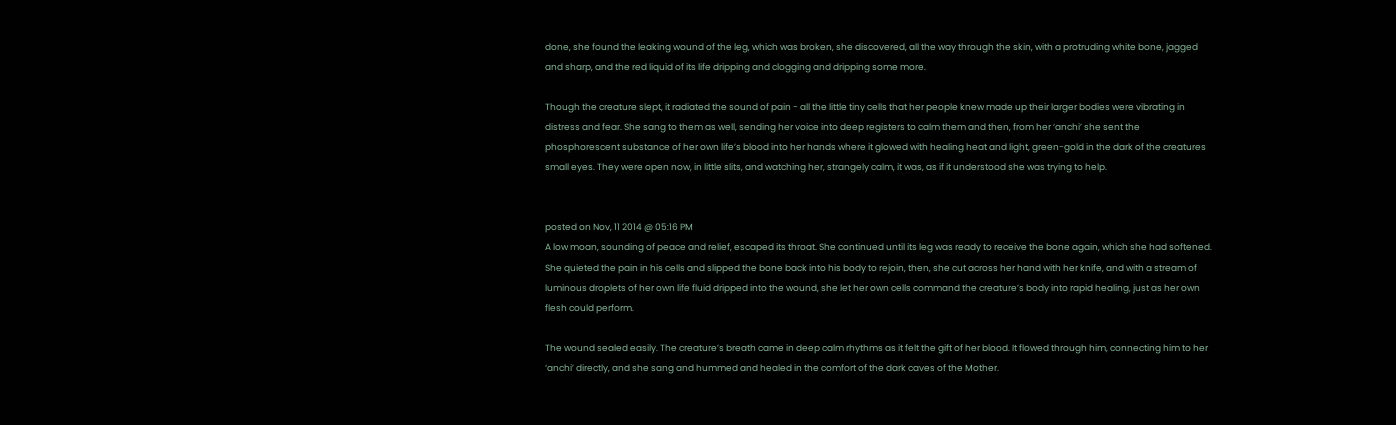done, she found the leaking wound of the leg, which was broken, she discovered, all the way through the skin, with a protruding white bone, jagged and sharp, and the red liquid of its life dripping and clogging and dripping some more.

Though the creature slept, it radiated the sound of pain - all the little tiny cells that her people knew made up their larger bodies were vibrating in distress and fear. She sang to them as well, sending her voice into deep registers to calm them and then, from her ‘anchi’ she sent the phosphorescent substance of her own life’s blood into her hands where it glowed with healing heat and light, green-gold in the dark of the creatures small eyes. They were open now, in little slits, and watching her, strangely calm, it was, as if it understood she was trying to help.


posted on Nov, 11 2014 @ 05:16 PM
A low moan, sounding of peace and relief, escaped its throat. She continued until its leg was ready to receive the bone again, which she had softened. She quieted the pain in his cells and slipped the bone back into his body to rejoin, then, she cut across her hand with her knife, and with a stream of luminous droplets of her own life fluid dripped into the wound, she let her own cells command the creature’s body into rapid healing, just as her own flesh could perform.

The wound sealed easily. The creature’s breath came in deep calm rhythms as it felt the gift of her blood. It flowed through him, connecting him to her ‘anchi’ directly, and she sang and hummed and healed in the comfort of the dark caves of the Mother.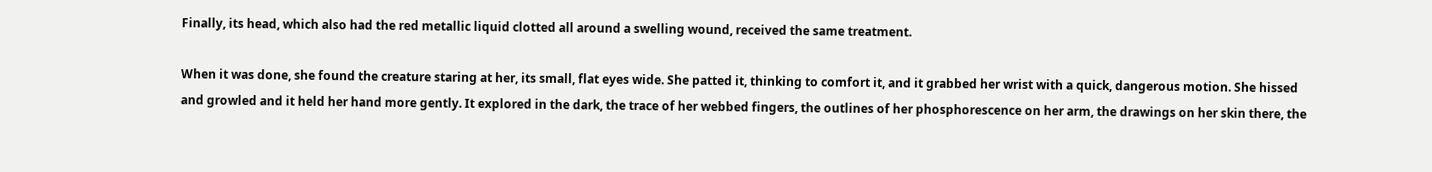Finally, its head, which also had the red metallic liquid clotted all around a swelling wound, received the same treatment.

When it was done, she found the creature staring at her, its small, flat eyes wide. She patted it, thinking to comfort it, and it grabbed her wrist with a quick, dangerous motion. She hissed and growled and it held her hand more gently. It explored in the dark, the trace of her webbed fingers, the outlines of her phosphorescence on her arm, the drawings on her skin there, the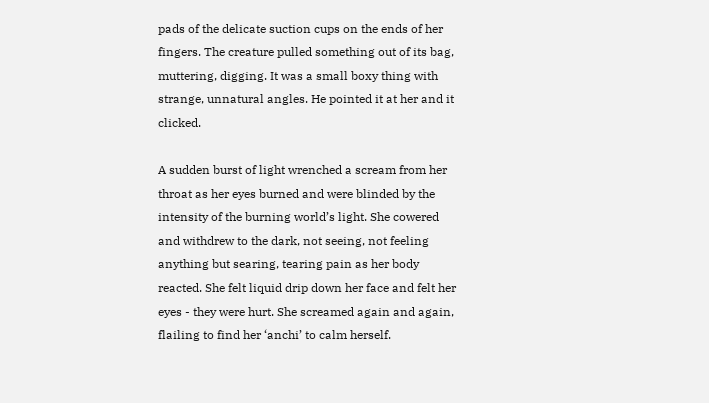pads of the delicate suction cups on the ends of her fingers. The creature pulled something out of its bag, muttering, digging. It was a small boxy thing with strange, unnatural angles. He pointed it at her and it clicked.

A sudden burst of light wrenched a scream from her throat as her eyes burned and were blinded by the intensity of the burning world’s light. She cowered and withdrew to the dark, not seeing, not feeling anything but searing, tearing pain as her body reacted. She felt liquid drip down her face and felt her eyes - they were hurt. She screamed again and again, flailing to find her ‘anchi’ to calm herself.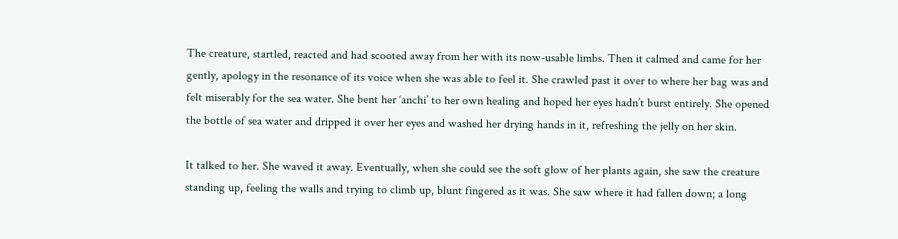The creature, startled, reacted and had scooted away from her with its now-usable limbs. Then it calmed and came for her gently, apology in the resonance of its voice when she was able to feel it. She crawled past it over to where her bag was and felt miserably for the sea water. She bent her ‘anchi’ to her own healing and hoped her eyes hadn’t burst entirely. She opened the bottle of sea water and dripped it over her eyes and washed her drying hands in it, refreshing the jelly on her skin.

It talked to her. She waved it away. Eventually, when she could see the soft glow of her plants again, she saw the creature standing up, feeling the walls and trying to climb up, blunt fingered as it was. She saw where it had fallen down; a long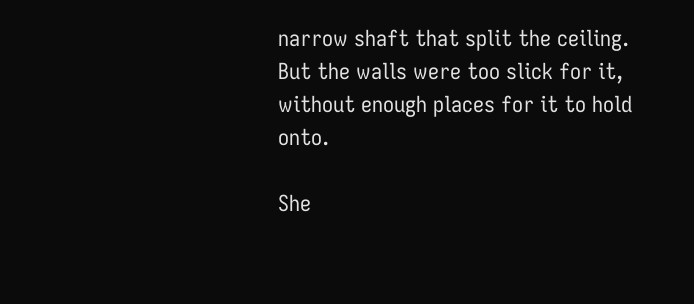narrow shaft that split the ceiling. But the walls were too slick for it, without enough places for it to hold onto.

She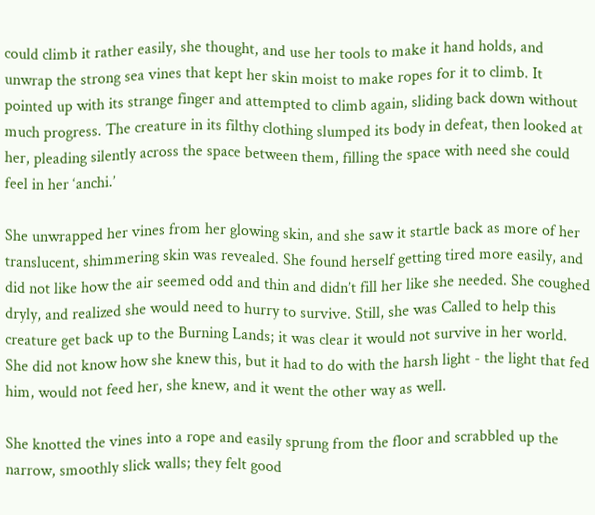could climb it rather easily, she thought, and use her tools to make it hand holds, and unwrap the strong sea vines that kept her skin moist to make ropes for it to climb. It pointed up with its strange finger and attempted to climb again, sliding back down without much progress. The creature in its filthy clothing slumped its body in defeat, then looked at her, pleading silently across the space between them, filling the space with need she could feel in her ‘anchi.’

She unwrapped her vines from her glowing skin, and she saw it startle back as more of her translucent, shimmering skin was revealed. She found herself getting tired more easily, and did not like how the air seemed odd and thin and didn’t fill her like she needed. She coughed dryly, and realized she would need to hurry to survive. Still, she was Called to help this creature get back up to the Burning Lands; it was clear it would not survive in her world. She did not know how she knew this, but it had to do with the harsh light - the light that fed him, would not feed her, she knew, and it went the other way as well.

She knotted the vines into a rope and easily sprung from the floor and scrabbled up the narrow, smoothly slick walls; they felt good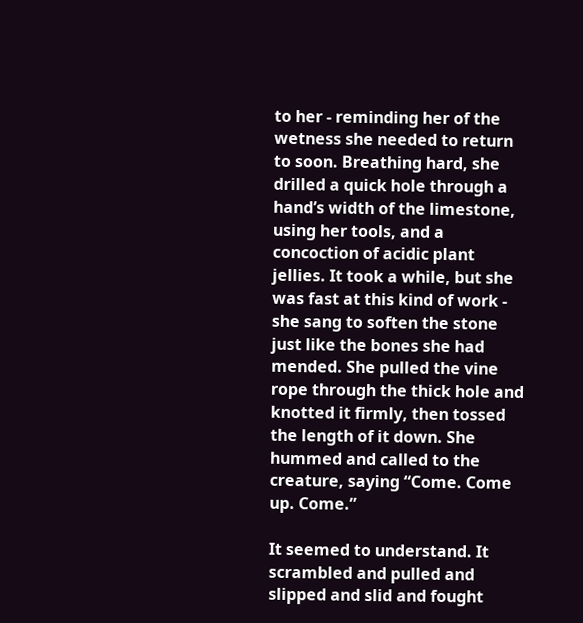to her - reminding her of the wetness she needed to return to soon. Breathing hard, she drilled a quick hole through a hand’s width of the limestone, using her tools, and a concoction of acidic plant jellies. It took a while, but she was fast at this kind of work - she sang to soften the stone just like the bones she had mended. She pulled the vine rope through the thick hole and knotted it firmly, then tossed the length of it down. She hummed and called to the creature, saying “Come. Come up. Come.”

It seemed to understand. It scrambled and pulled and slipped and slid and fought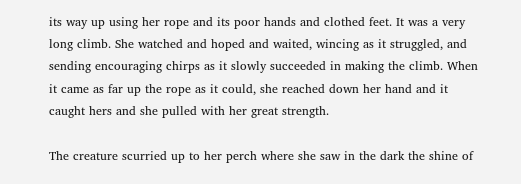its way up using her rope and its poor hands and clothed feet. It was a very long climb. She watched and hoped and waited, wincing as it struggled, and sending encouraging chirps as it slowly succeeded in making the climb. When it came as far up the rope as it could, she reached down her hand and it caught hers and she pulled with her great strength.

The creature scurried up to her perch where she saw in the dark the shine of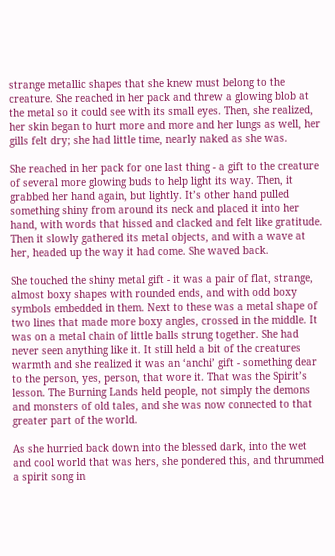strange metallic shapes that she knew must belong to the creature. She reached in her pack and threw a glowing blob at the metal so it could see with its small eyes. Then, she realized, her skin began to hurt more and more and her lungs as well, her gills felt dry; she had little time, nearly naked as she was.

She reached in her pack for one last thing - a gift to the creature of several more glowing buds to help light its way. Then, it grabbed her hand again, but lightly. It’s other hand pulled something shiny from around its neck and placed it into her hand, with words that hissed and clacked and felt like gratitude. Then it slowly gathered its metal objects, and with a wave at her, headed up the way it had come. She waved back.

She touched the shiny metal gift - it was a pair of flat, strange, almost boxy shapes with rounded ends, and with odd boxy symbols embedded in them. Next to these was a metal shape of two lines that made more boxy angles, crossed in the middle. It was on a metal chain of little balls strung together. She had never seen anything like it. It still held a bit of the creatures warmth and she realized it was an ‘anchi’ gift - something dear to the person, yes, person, that wore it. That was the Spirit’s lesson. The Burning Lands held people, not simply the demons and monsters of old tales, and she was now connected to that greater part of the world.

As she hurried back down into the blessed dark, into the wet and cool world that was hers, she pondered this, and thrummed a spirit song in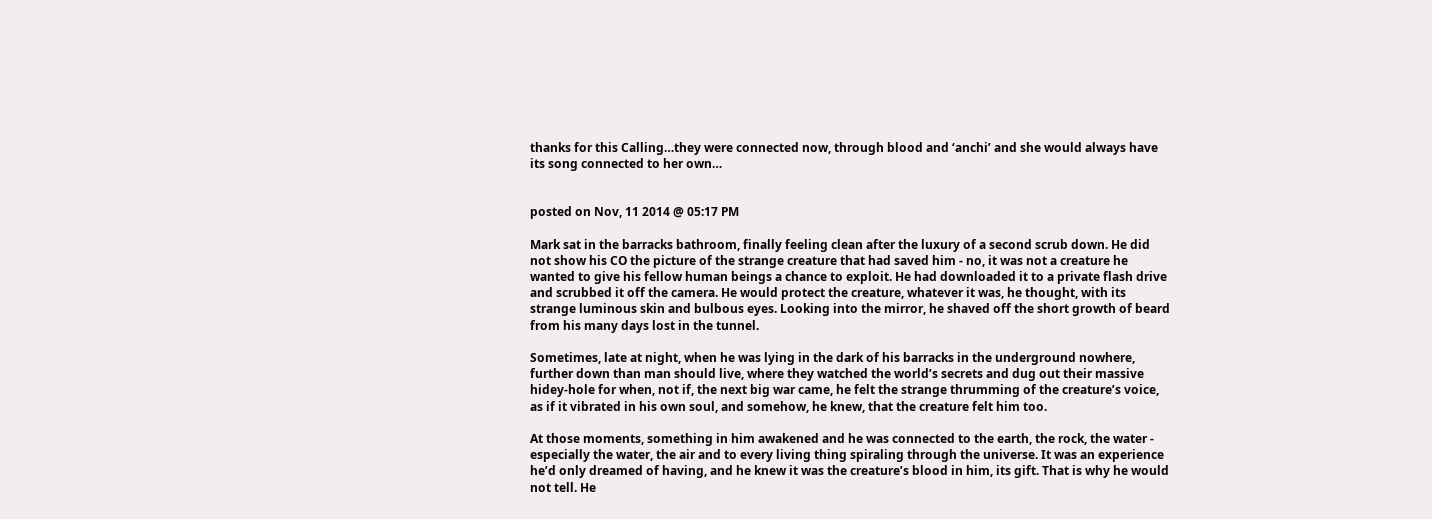thanks for this Calling…they were connected now, through blood and ‘anchi’ and she would always have its song connected to her own…


posted on Nov, 11 2014 @ 05:17 PM

Mark sat in the barracks bathroom, finally feeling clean after the luxury of a second scrub down. He did not show his CO the picture of the strange creature that had saved him - no, it was not a creature he wanted to give his fellow human beings a chance to exploit. He had downloaded it to a private flash drive and scrubbed it off the camera. He would protect the creature, whatever it was, he thought, with its strange luminous skin and bulbous eyes. Looking into the mirror, he shaved off the short growth of beard from his many days lost in the tunnel.

Sometimes, late at night, when he was lying in the dark of his barracks in the underground nowhere, further down than man should live, where they watched the world’s secrets and dug out their massive hidey-hole for when, not if, the next big war came, he felt the strange thrumming of the creature’s voice, as if it vibrated in his own soul, and somehow, he knew, that the creature felt him too.

At those moments, something in him awakened and he was connected to the earth, the rock, the water - especially the water, the air and to every living thing spiraling through the universe. It was an experience he’d only dreamed of having, and he knew it was the creature’s blood in him, its gift. That is why he would not tell. He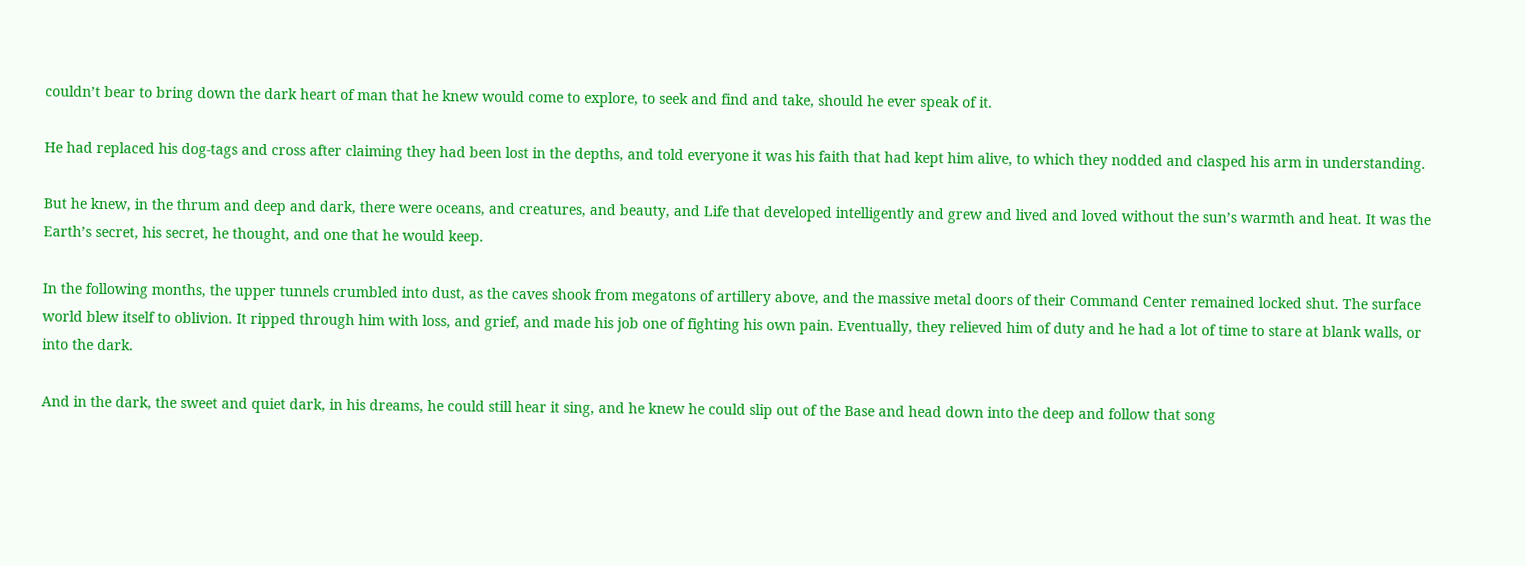couldn’t bear to bring down the dark heart of man that he knew would come to explore, to seek and find and take, should he ever speak of it.

He had replaced his dog-tags and cross after claiming they had been lost in the depths, and told everyone it was his faith that had kept him alive, to which they nodded and clasped his arm in understanding.

But he knew, in the thrum and deep and dark, there were oceans, and creatures, and beauty, and Life that developed intelligently and grew and lived and loved without the sun’s warmth and heat. It was the Earth’s secret, his secret, he thought, and one that he would keep.

In the following months, the upper tunnels crumbled into dust, as the caves shook from megatons of artillery above, and the massive metal doors of their Command Center remained locked shut. The surface world blew itself to oblivion. It ripped through him with loss, and grief, and made his job one of fighting his own pain. Eventually, they relieved him of duty and he had a lot of time to stare at blank walls, or into the dark.

And in the dark, the sweet and quiet dark, in his dreams, he could still hear it sing, and he knew he could slip out of the Base and head down into the deep and follow that song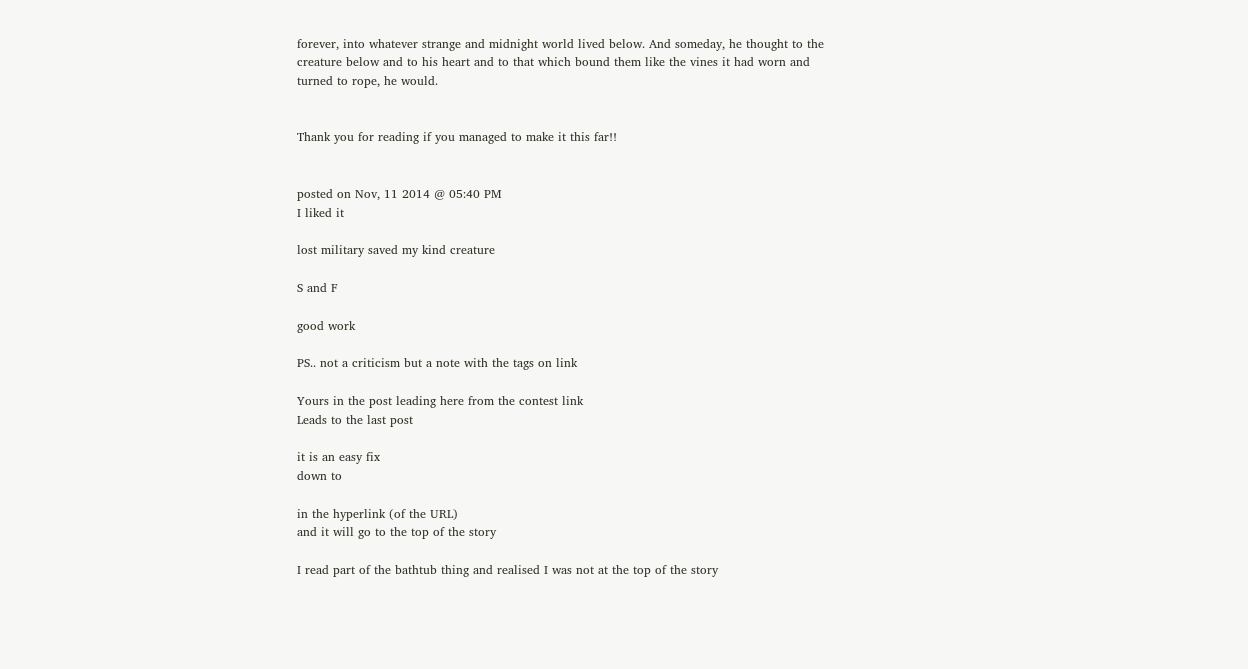forever, into whatever strange and midnight world lived below. And someday, he thought to the creature below and to his heart and to that which bound them like the vines it had worn and turned to rope, he would.


Thank you for reading if you managed to make it this far!!


posted on Nov, 11 2014 @ 05:40 PM
I liked it

lost military saved my kind creature

S and F

good work

PS.. not a criticism but a note with the tags on link

Yours in the post leading here from the contest link
Leads to the last post

it is an easy fix
down to

in the hyperlink (of the URL)
and it will go to the top of the story

I read part of the bathtub thing and realised I was not at the top of the story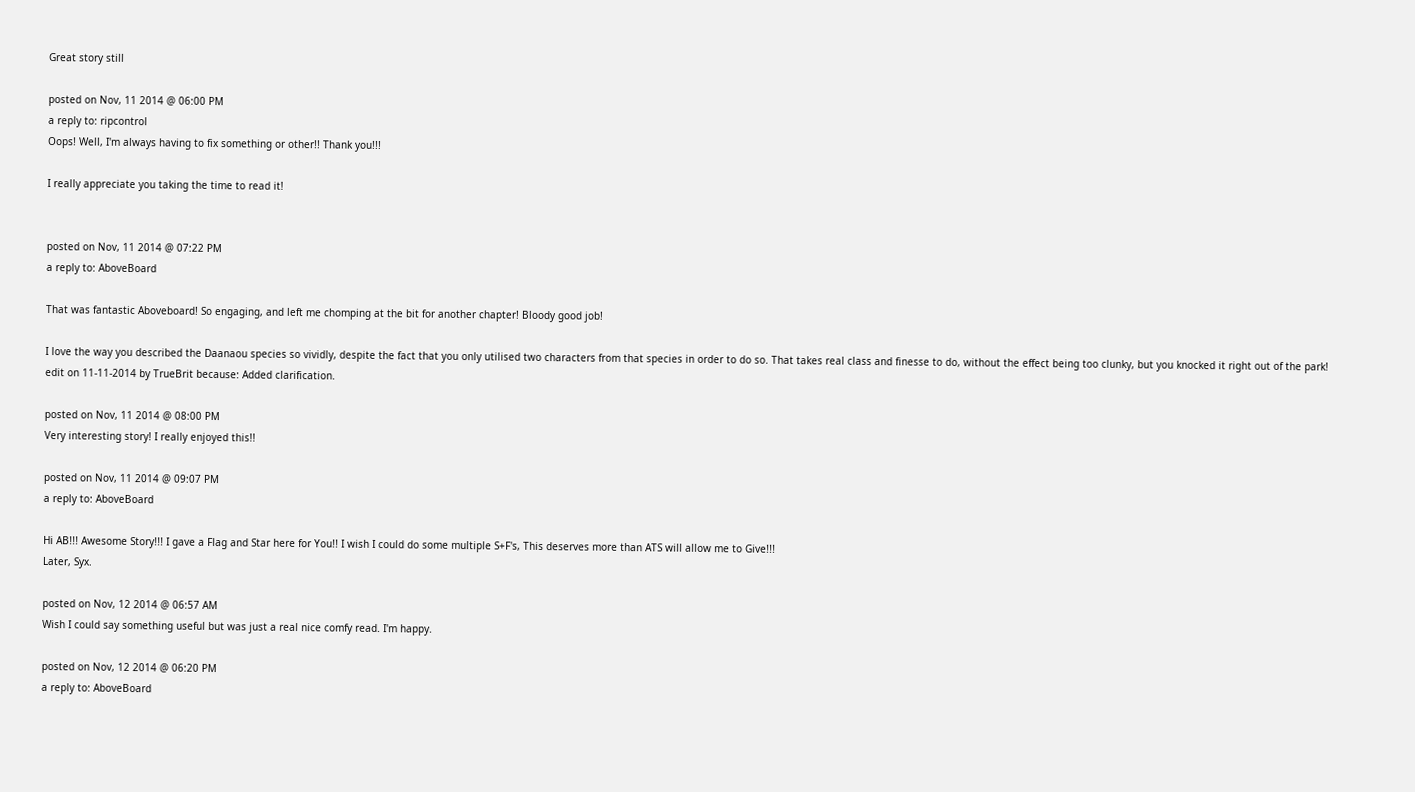Great story still

posted on Nov, 11 2014 @ 06:00 PM
a reply to: ripcontrol
Oops! Well, I'm always having to fix something or other!! Thank you!!!

I really appreciate you taking the time to read it!


posted on Nov, 11 2014 @ 07:22 PM
a reply to: AboveBoard

That was fantastic Aboveboard! So engaging, and left me chomping at the bit for another chapter! Bloody good job!

I love the way you described the Daanaou species so vividly, despite the fact that you only utilised two characters from that species in order to do so. That takes real class and finesse to do, without the effect being too clunky, but you knocked it right out of the park!
edit on 11-11-2014 by TrueBrit because: Added clarification.

posted on Nov, 11 2014 @ 08:00 PM
Very interesting story! I really enjoyed this!!

posted on Nov, 11 2014 @ 09:07 PM
a reply to: AboveBoard

Hi AB!!! Awesome Story!!! I gave a Flag and Star here for You!! I wish I could do some multiple S+F's, This deserves more than ATS will allow me to Give!!!
Later, Syx.

posted on Nov, 12 2014 @ 06:57 AM
Wish I could say something useful but was just a real nice comfy read. I'm happy.

posted on Nov, 12 2014 @ 06:20 PM
a reply to: AboveBoard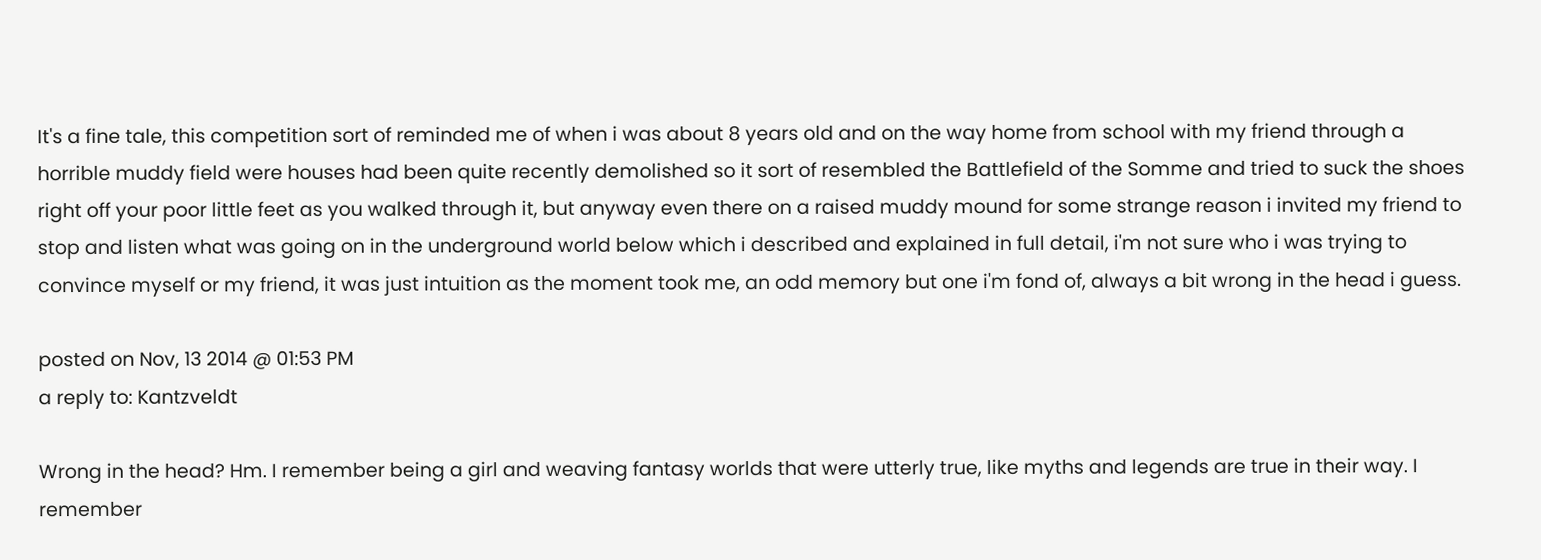It's a fine tale, this competition sort of reminded me of when i was about 8 years old and on the way home from school with my friend through a horrible muddy field were houses had been quite recently demolished so it sort of resembled the Battlefield of the Somme and tried to suck the shoes right off your poor little feet as you walked through it, but anyway even there on a raised muddy mound for some strange reason i invited my friend to stop and listen what was going on in the underground world below which i described and explained in full detail, i'm not sure who i was trying to convince myself or my friend, it was just intuition as the moment took me, an odd memory but one i'm fond of, always a bit wrong in the head i guess.

posted on Nov, 13 2014 @ 01:53 PM
a reply to: Kantzveldt

Wrong in the head? Hm. I remember being a girl and weaving fantasy worlds that were utterly true, like myths and legends are true in their way. I remember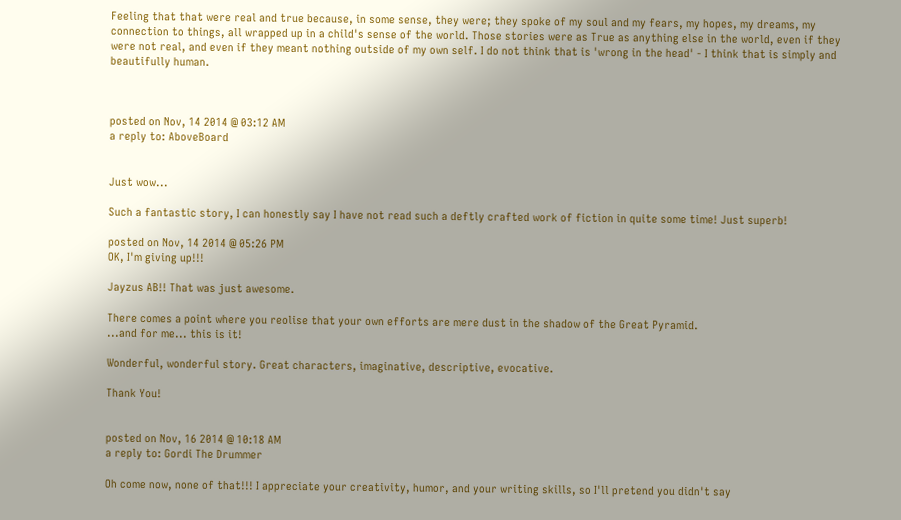Feeling that that were real and true because, in some sense, they were; they spoke of my soul and my fears, my hopes, my dreams, my connection to things, all wrapped up in a child's sense of the world. Those stories were as True as anything else in the world, even if they were not real, and even if they meant nothing outside of my own self. I do not think that is 'wrong in the head' - I think that is simply and beautifully human.



posted on Nov, 14 2014 @ 03:12 AM
a reply to: AboveBoard


Just wow...

Such a fantastic story, I can honestly say I have not read such a deftly crafted work of fiction in quite some time! Just superb!

posted on Nov, 14 2014 @ 05:26 PM
OK, I'm giving up!!!

Jayzus AB!! That was just awesome.

There comes a point where you reolise that your own efforts are mere dust in the shadow of the Great Pyramid.
...and for me... this is it!

Wonderful, wonderful story. Great characters, imaginative, descriptive, evocative.

Thank You!


posted on Nov, 16 2014 @ 10:18 AM
a reply to: Gordi The Drummer

Oh come now, none of that!!! I appreciate your creativity, humor, and your writing skills, so I'll pretend you didn't say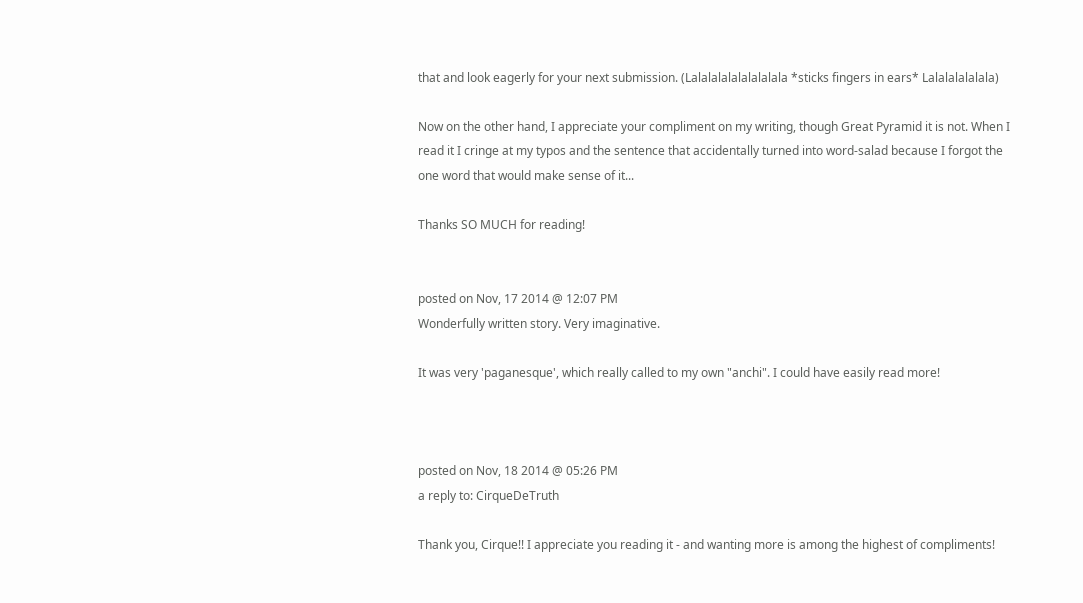that and look eagerly for your next submission. (Lalalalalalalalalala *sticks fingers in ears* Lalalalalalala)

Now on the other hand, I appreciate your compliment on my writing, though Great Pyramid it is not. When I read it I cringe at my typos and the sentence that accidentally turned into word-salad because I forgot the one word that would make sense of it...

Thanks SO MUCH for reading!


posted on Nov, 17 2014 @ 12:07 PM
Wonderfully written story. Very imaginative.

It was very 'paganesque', which really called to my own "anchi". I could have easily read more!



posted on Nov, 18 2014 @ 05:26 PM
a reply to: CirqueDeTruth

Thank you, Cirque!! I appreciate you reading it - and wanting more is among the highest of compliments!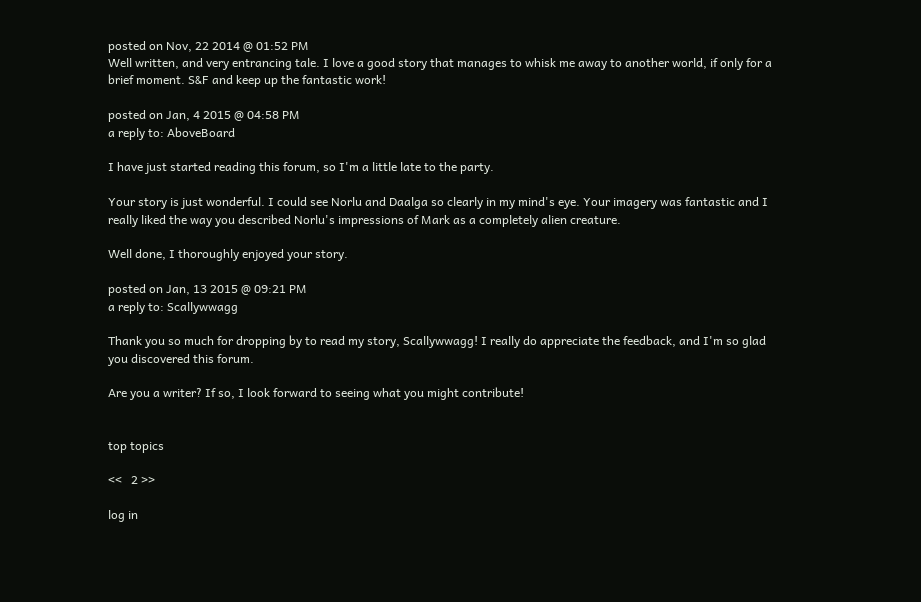posted on Nov, 22 2014 @ 01:52 PM
Well written, and very entrancing tale. I love a good story that manages to whisk me away to another world, if only for a brief moment. S&F and keep up the fantastic work!

posted on Jan, 4 2015 @ 04:58 PM
a reply to: AboveBoard

I have just started reading this forum, so I'm a little late to the party.

Your story is just wonderful. I could see Norlu and Daalga so clearly in my mind's eye. Your imagery was fantastic and I really liked the way you described Norlu's impressions of Mark as a completely alien creature.

Well done, I thoroughly enjoyed your story.

posted on Jan, 13 2015 @ 09:21 PM
a reply to: Scallywwagg

Thank you so much for dropping by to read my story, Scallywwagg! I really do appreciate the feedback, and I'm so glad you discovered this forum.

Are you a writer? If so, I look forward to seeing what you might contribute!


top topics

<<   2 >>

log in